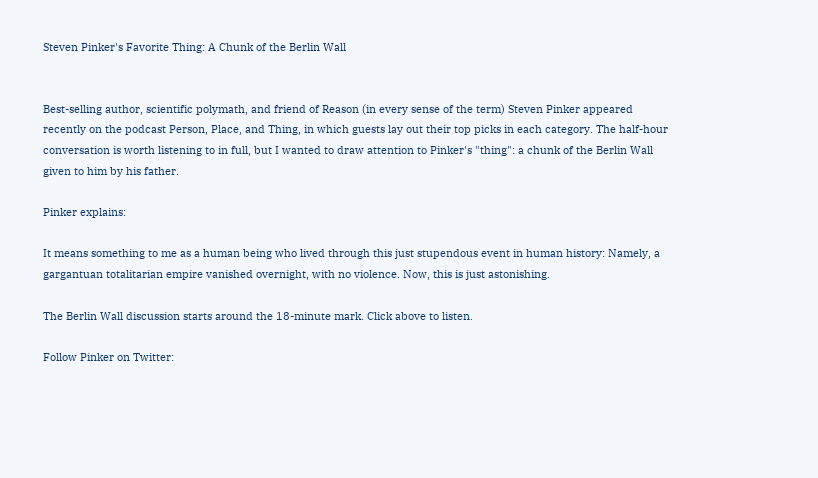Steven Pinker's Favorite Thing: A Chunk of the Berlin Wall


Best-selling author, scientific polymath, and friend of Reason (in every sense of the term) Steven Pinker appeared recently on the podcast Person, Place, and Thing, in which guests lay out their top picks in each category. The half-hour conversation is worth listening to in full, but I wanted to draw attention to Pinker's "thing": a chunk of the Berlin Wall given to him by his father.

Pinker explains:

It means something to me as a human being who lived through this just stupendous event in human history: Namely, a gargantuan totalitarian empire vanished overnight, with no violence. Now, this is just astonishing.

The Berlin Wall discussion starts around the 18-minute mark. Click above to listen.

Follow Pinker on Twitter: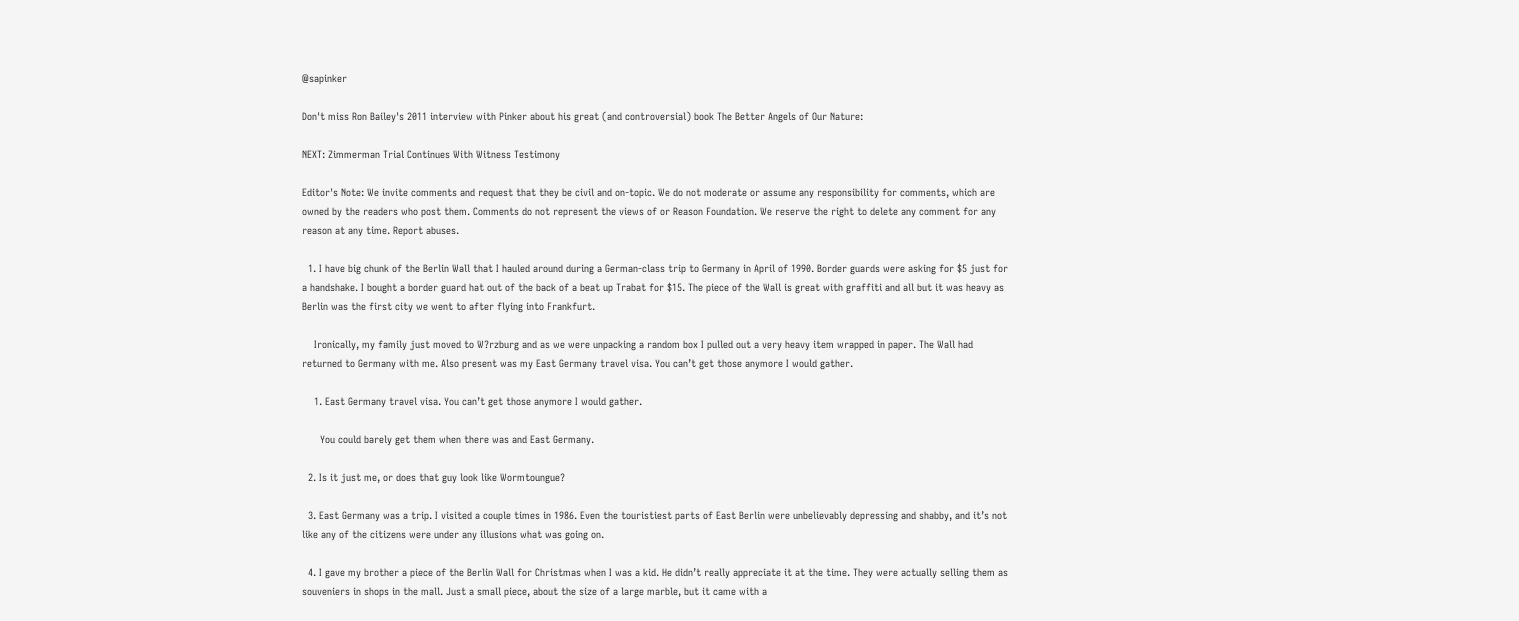@sapinker

Don't miss Ron Bailey's 2011 interview with Pinker about his great (and controversial) book The Better Angels of Our Nature:

NEXT: Zimmerman Trial Continues With Witness Testimony

Editor's Note: We invite comments and request that they be civil and on-topic. We do not moderate or assume any responsibility for comments, which are owned by the readers who post them. Comments do not represent the views of or Reason Foundation. We reserve the right to delete any comment for any reason at any time. Report abuses.

  1. I have big chunk of the Berlin Wall that I hauled around during a German-class trip to Germany in April of 1990. Border guards were asking for $5 just for a handshake. I bought a border guard hat out of the back of a beat up Trabat for $15. The piece of the Wall is great with graffiti and all but it was heavy as Berlin was the first city we went to after flying into Frankfurt.

    Ironically, my family just moved to W?rzburg and as we were unpacking a random box I pulled out a very heavy item wrapped in paper. The Wall had returned to Germany with me. Also present was my East Germany travel visa. You can’t get those anymore I would gather.

    1. East Germany travel visa. You can’t get those anymore I would gather.

      You could barely get them when there was and East Germany.

  2. Is it just me, or does that guy look like Wormtoungue?

  3. East Germany was a trip. I visited a couple times in 1986. Even the touristiest parts of East Berlin were unbelievably depressing and shabby, and it’s not like any of the citizens were under any illusions what was going on.

  4. I gave my brother a piece of the Berlin Wall for Christmas when I was a kid. He didn’t really appreciate it at the time. They were actually selling them as souveniers in shops in the mall. Just a small piece, about the size of a large marble, but it came with a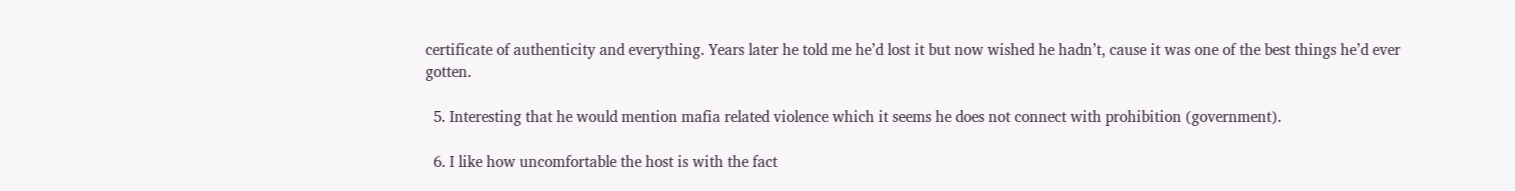certificate of authenticity and everything. Years later he told me he’d lost it but now wished he hadn’t, cause it was one of the best things he’d ever gotten.

  5. Interesting that he would mention mafia related violence which it seems he does not connect with prohibition (government).

  6. I like how uncomfortable the host is with the fact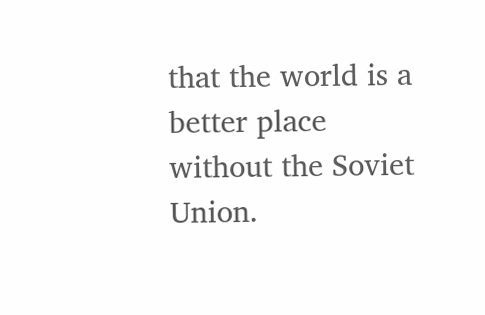that the world is a better place without the Soviet Union.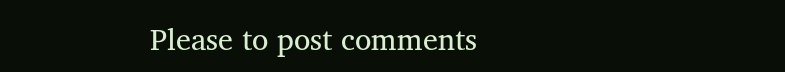Please to post comments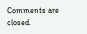Comments are closed.